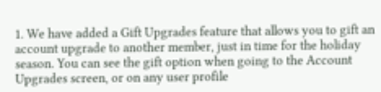1. We have added a Gift Upgrades feature that allows you to gift an account upgrade to another member, just in time for the holiday season. You can see the gift option when going to the Account Upgrades screen, or on any user profile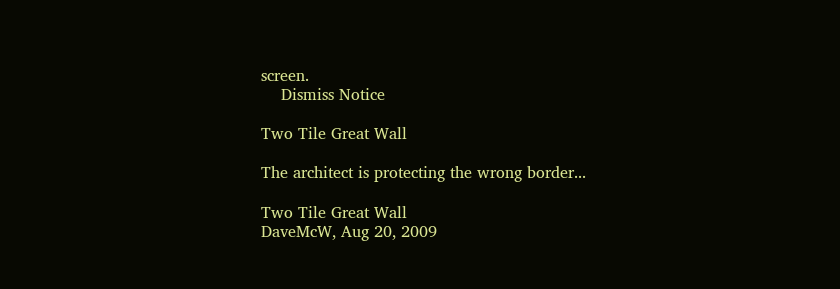screen.
    Dismiss Notice

Two Tile Great Wall

The architect is protecting the wrong border...

Two Tile Great Wall
DaveMcW, Aug 20, 2009